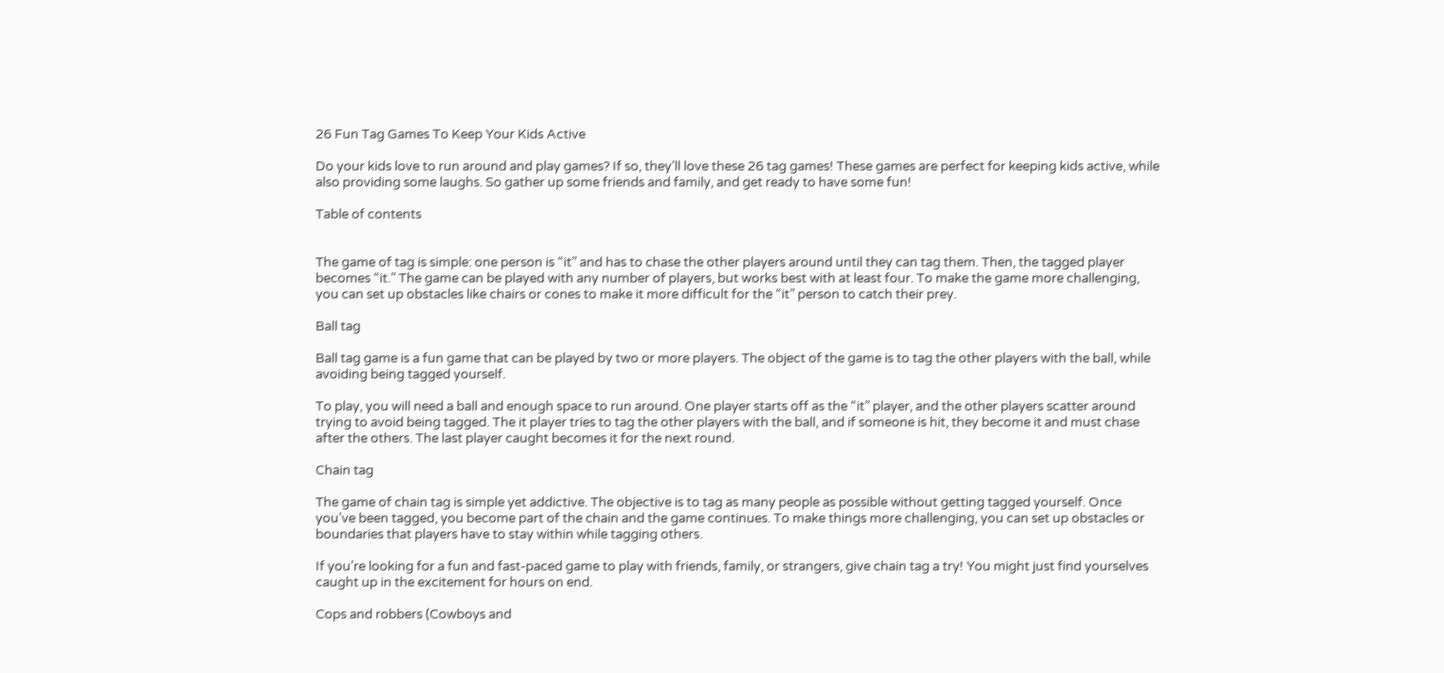26 Fun Tag Games To Keep Your Kids Active

Do your kids love to run around and play games? If so, they’ll love these 26 tag games! These games are perfect for keeping kids active, while also providing some laughs. So gather up some friends and family, and get ready to have some fun!

Table of contents


The game of tag is simple: one person is “it” and has to chase the other players around until they can tag them. Then, the tagged player becomes “it.” The game can be played with any number of players, but works best with at least four. To make the game more challenging, you can set up obstacles like chairs or cones to make it more difficult for the “it” person to catch their prey.

Ball tag

Ball tag game is a fun game that can be played by two or more players. The object of the game is to tag the other players with the ball, while avoiding being tagged yourself.

To play, you will need a ball and enough space to run around. One player starts off as the “it” player, and the other players scatter around trying to avoid being tagged. The it player tries to tag the other players with the ball, and if someone is hit, they become it and must chase after the others. The last player caught becomes it for the next round.

Chain tag

The game of chain tag is simple yet addictive. The objective is to tag as many people as possible without getting tagged yourself. Once you’ve been tagged, you become part of the chain and the game continues. To make things more challenging, you can set up obstacles or boundaries that players have to stay within while tagging others.

If you’re looking for a fun and fast-paced game to play with friends, family, or strangers, give chain tag a try! You might just find yourselves caught up in the excitement for hours on end.

Cops and robbers (Cowboys and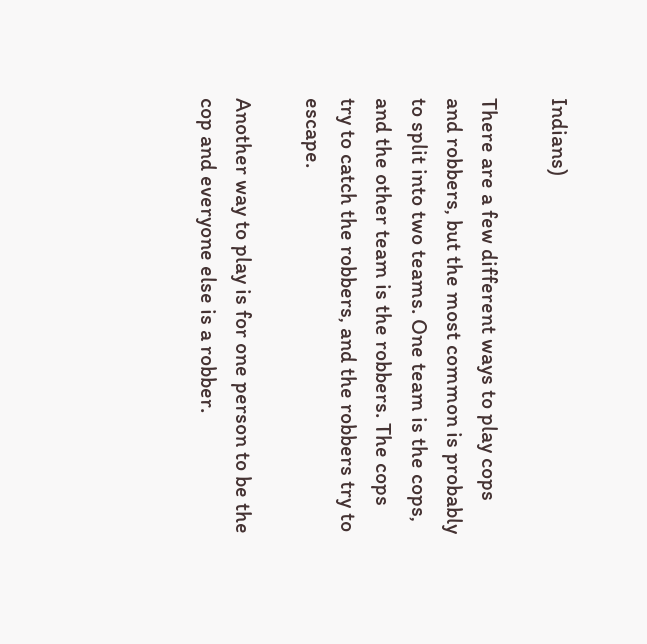Indians)

There are a few different ways to play cops and robbers, but the most common is probably to split into two teams. One team is the cops, and the other team is the robbers. The cops try to catch the robbers, and the robbers try to escape.

Another way to play is for one person to be the cop and everyone else is a robber.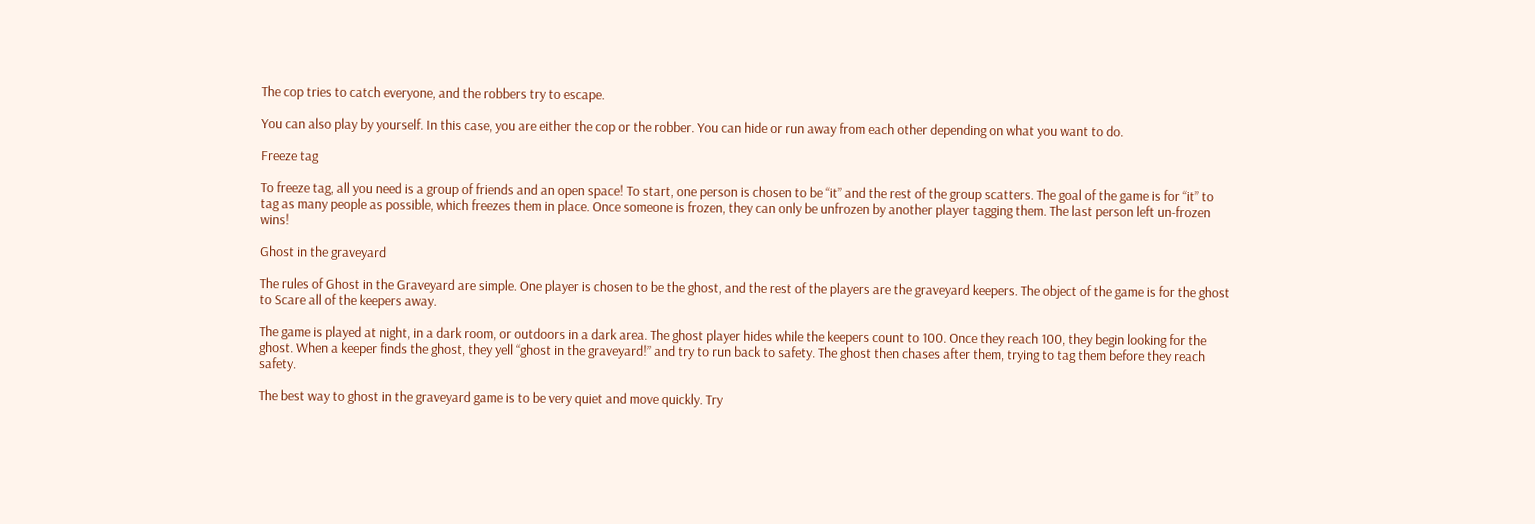The cop tries to catch everyone, and the robbers try to escape.

You can also play by yourself. In this case, you are either the cop or the robber. You can hide or run away from each other depending on what you want to do.

Freeze tag

To freeze tag, all you need is a group of friends and an open space! To start, one person is chosen to be “it” and the rest of the group scatters. The goal of the game is for “it” to tag as many people as possible, which freezes them in place. Once someone is frozen, they can only be unfrozen by another player tagging them. The last person left un-frozen wins!

Ghost in the graveyard

The rules of Ghost in the Graveyard are simple. One player is chosen to be the ghost, and the rest of the players are the graveyard keepers. The object of the game is for the ghost to Scare all of the keepers away.

The game is played at night, in a dark room, or outdoors in a dark area. The ghost player hides while the keepers count to 100. Once they reach 100, they begin looking for the ghost. When a keeper finds the ghost, they yell “ghost in the graveyard!” and try to run back to safety. The ghost then chases after them, trying to tag them before they reach safety.

The best way to ghost in the graveyard game is to be very quiet and move quickly. Try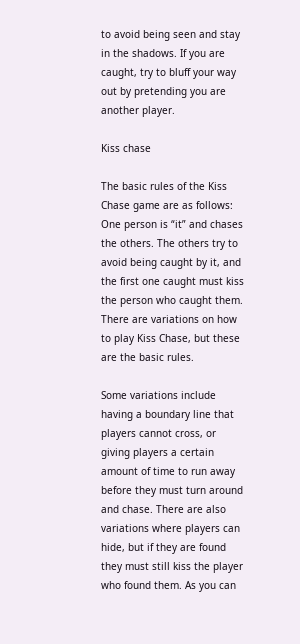to avoid being seen and stay in the shadows. If you are caught, try to bluff your way out by pretending you are another player.

Kiss chase

The basic rules of the Kiss Chase game are as follows: One person is “it” and chases the others. The others try to avoid being caught by it, and the first one caught must kiss the person who caught them. There are variations on how to play Kiss Chase, but these are the basic rules.

Some variations include having a boundary line that players cannot cross, or giving players a certain amount of time to run away before they must turn around and chase. There are also variations where players can hide, but if they are found they must still kiss the player who found them. As you can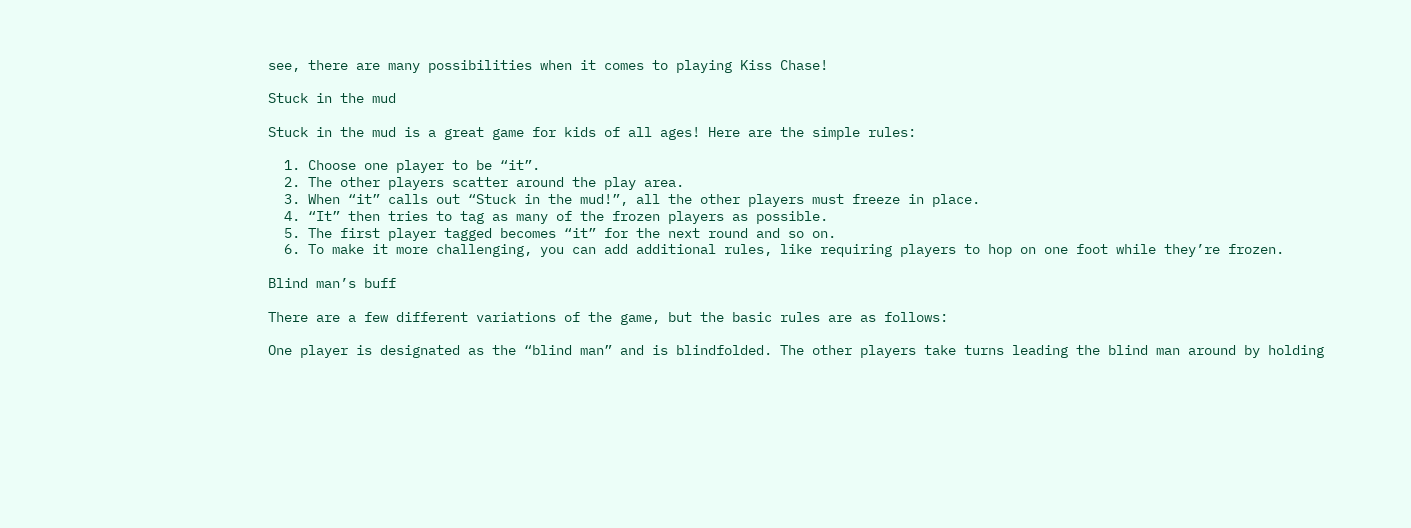see, there are many possibilities when it comes to playing Kiss Chase!

Stuck in the mud

Stuck in the mud is a great game for kids of all ages! Here are the simple rules:

  1. Choose one player to be “it”.
  2. The other players scatter around the play area.
  3. When “it” calls out “Stuck in the mud!”, all the other players must freeze in place.
  4. “It” then tries to tag as many of the frozen players as possible.
  5. The first player tagged becomes “it” for the next round and so on.
  6. To make it more challenging, you can add additional rules, like requiring players to hop on one foot while they’re frozen.

Blind man’s buff

There are a few different variations of the game, but the basic rules are as follows:

One player is designated as the “blind man” and is blindfolded. The other players take turns leading the blind man around by holding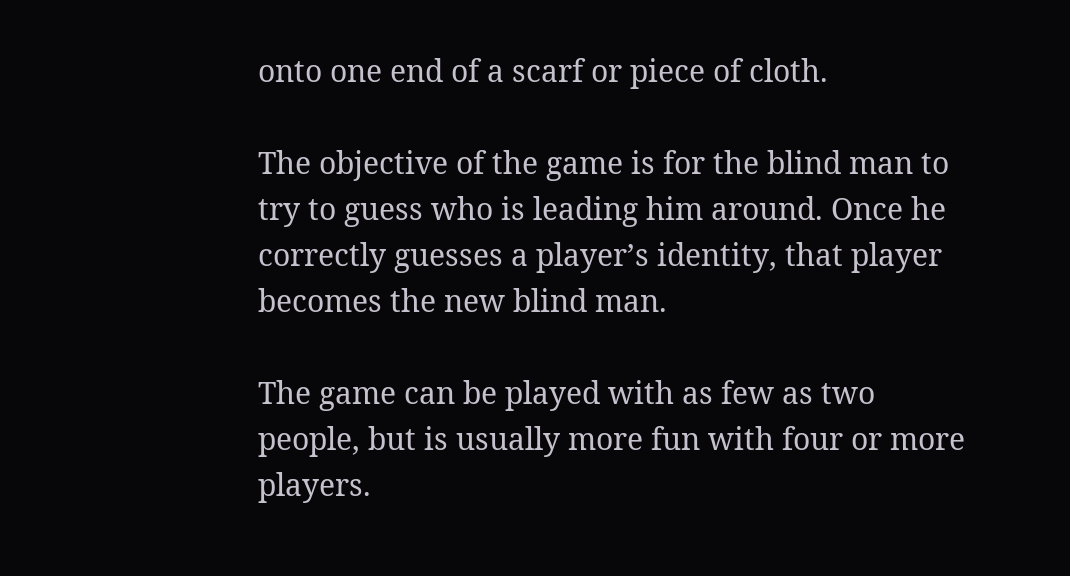onto one end of a scarf or piece of cloth.

The objective of the game is for the blind man to try to guess who is leading him around. Once he correctly guesses a player’s identity, that player becomes the new blind man.

The game can be played with as few as two people, but is usually more fun with four or more players.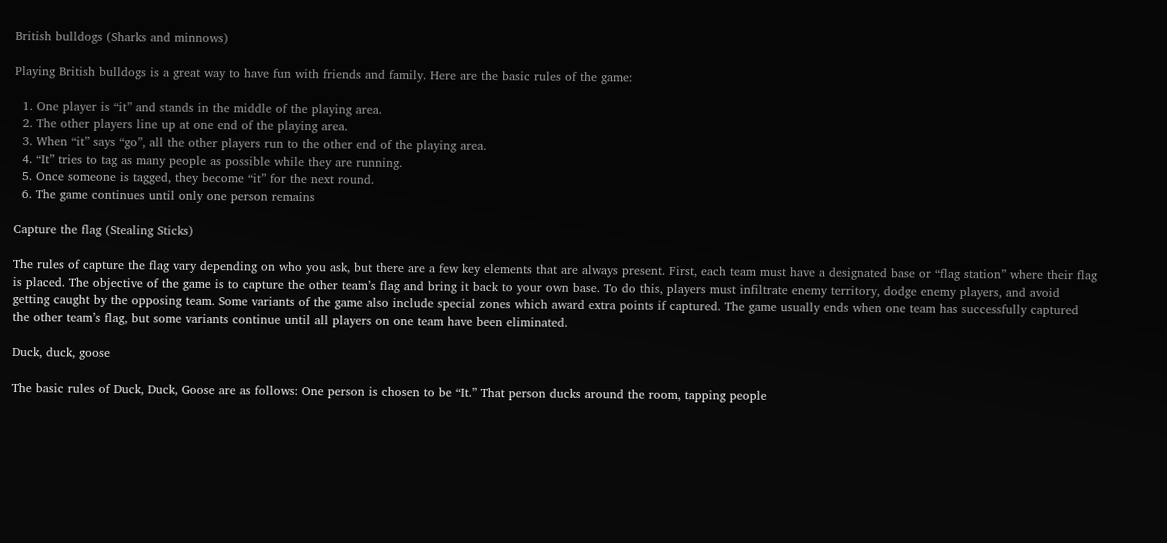British bulldogs (Sharks and minnows)

Playing British bulldogs is a great way to have fun with friends and family. Here are the basic rules of the game:

  1. One player is “it” and stands in the middle of the playing area.
  2. The other players line up at one end of the playing area.
  3. When “it” says “go”, all the other players run to the other end of the playing area.
  4. “It” tries to tag as many people as possible while they are running.
  5. Once someone is tagged, they become “it” for the next round.
  6. The game continues until only one person remains

Capture the flag (Stealing Sticks)

The rules of capture the flag vary depending on who you ask, but there are a few key elements that are always present. First, each team must have a designated base or “flag station” where their flag is placed. The objective of the game is to capture the other team’s flag and bring it back to your own base. To do this, players must infiltrate enemy territory, dodge enemy players, and avoid getting caught by the opposing team. Some variants of the game also include special zones which award extra points if captured. The game usually ends when one team has successfully captured the other team’s flag, but some variants continue until all players on one team have been eliminated.

Duck, duck, goose

The basic rules of Duck, Duck, Goose are as follows: One person is chosen to be “It.” That person ducks around the room, tapping people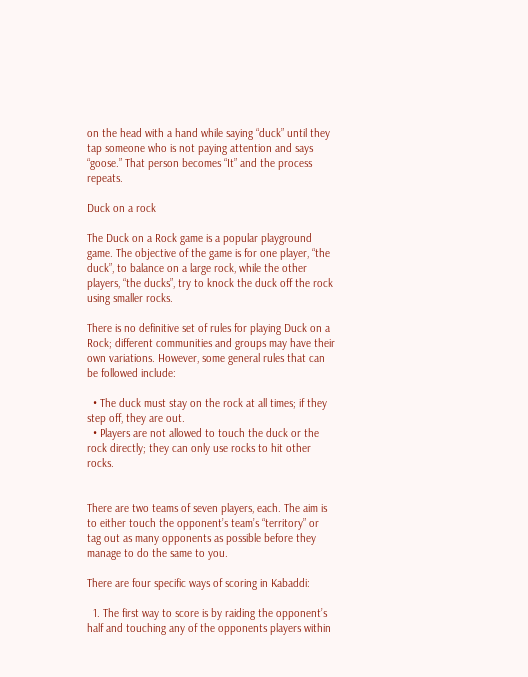on the head with a hand while saying “duck” until they tap someone who is not paying attention and says “goose.” That person becomes “It” and the process repeats.

Duck on a rock

The Duck on a Rock game is a popular playground game. The objective of the game is for one player, “the duck”, to balance on a large rock, while the other players, “the ducks”, try to knock the duck off the rock using smaller rocks.

There is no definitive set of rules for playing Duck on a Rock; different communities and groups may have their own variations. However, some general rules that can be followed include:

  • The duck must stay on the rock at all times; if they step off, they are out.
  • Players are not allowed to touch the duck or the rock directly; they can only use rocks to hit other rocks.


There are two teams of seven players, each. The aim is to either touch the opponent’s team’s “territory” or tag out as many opponents as possible before they manage to do the same to you.

There are four specific ways of scoring in Kabaddi:

  1. The first way to score is by raiding the opponent’s half and touching any of the opponents players within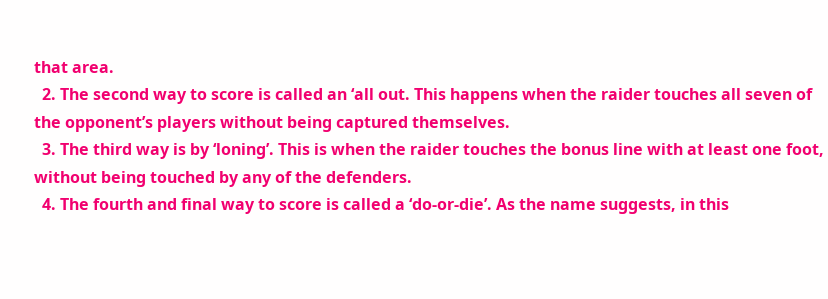that area.
  2. The second way to score is called an ‘all out. This happens when the raider touches all seven of the opponent’s players without being captured themselves.
  3. The third way is by ‘loning’. This is when the raider touches the bonus line with at least one foot, without being touched by any of the defenders.
  4. The fourth and final way to score is called a ‘do-or-die’. As the name suggests, in this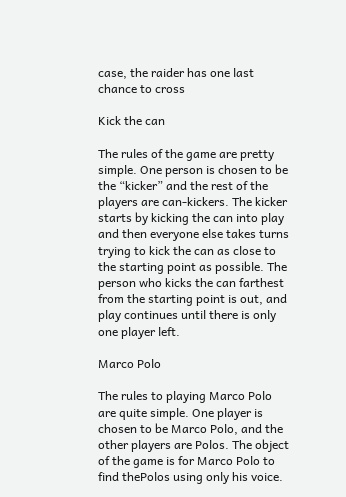case, the raider has one last chance to cross

Kick the can

The rules of the game are pretty simple. One person is chosen to be the “kicker” and the rest of the players are can-kickers. The kicker starts by kicking the can into play and then everyone else takes turns trying to kick the can as close to the starting point as possible. The person who kicks the can farthest from the starting point is out, and play continues until there is only one player left.

Marco Polo

The rules to playing Marco Polo are quite simple. One player is chosen to be Marco Polo, and the other players are Polos. The object of the game is for Marco Polo to find thePolos using only his voice.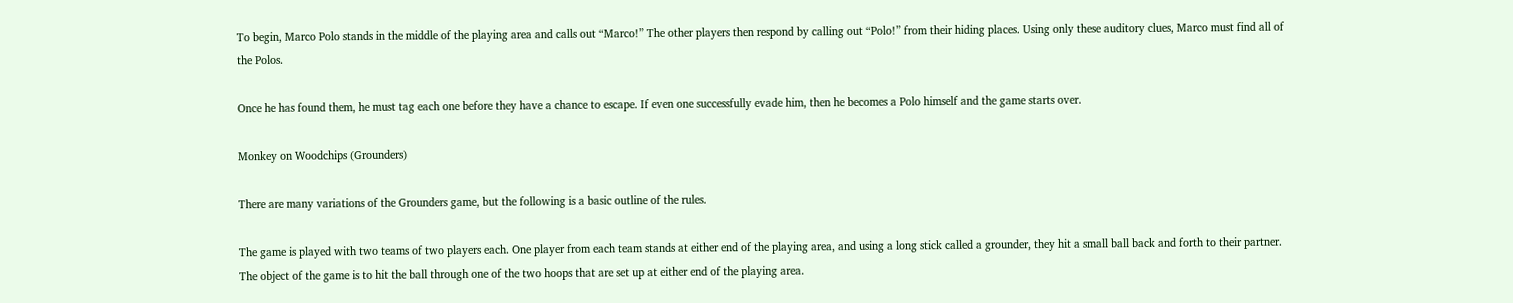To begin, Marco Polo stands in the middle of the playing area and calls out “Marco!” The other players then respond by calling out “Polo!” from their hiding places. Using only these auditory clues, Marco must find all of the Polos.

Once he has found them, he must tag each one before they have a chance to escape. If even one successfully evade him, then he becomes a Polo himself and the game starts over.

Monkey on Woodchips (Grounders)

There are many variations of the Grounders game, but the following is a basic outline of the rules.

The game is played with two teams of two players each. One player from each team stands at either end of the playing area, and using a long stick called a grounder, they hit a small ball back and forth to their partner. The object of the game is to hit the ball through one of the two hoops that are set up at either end of the playing area.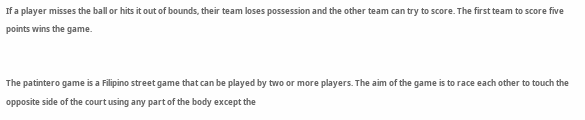If a player misses the ball or hits it out of bounds, their team loses possession and the other team can try to score. The first team to score five points wins the game.


The patintero game is a Filipino street game that can be played by two or more players. The aim of the game is to race each other to touch the opposite side of the court using any part of the body except the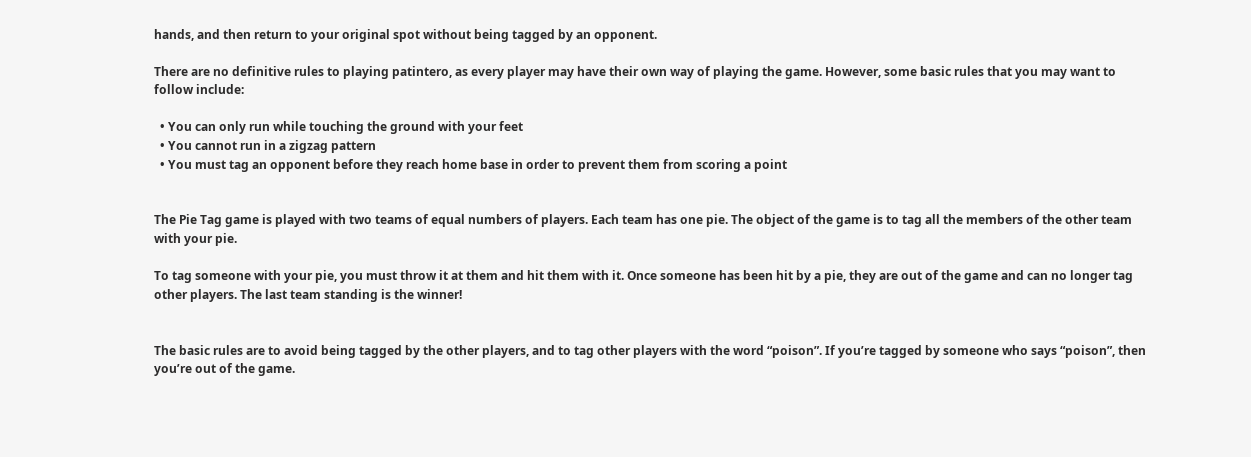hands, and then return to your original spot without being tagged by an opponent.

There are no definitive rules to playing patintero, as every player may have their own way of playing the game. However, some basic rules that you may want to follow include:

  • You can only run while touching the ground with your feet
  • You cannot run in a zigzag pattern
  • You must tag an opponent before they reach home base in order to prevent them from scoring a point


The Pie Tag game is played with two teams of equal numbers of players. Each team has one pie. The object of the game is to tag all the members of the other team with your pie.

To tag someone with your pie, you must throw it at them and hit them with it. Once someone has been hit by a pie, they are out of the game and can no longer tag other players. The last team standing is the winner!


The basic rules are to avoid being tagged by the other players, and to tag other players with the word “poison”. If you’re tagged by someone who says “poison”, then you’re out of the game.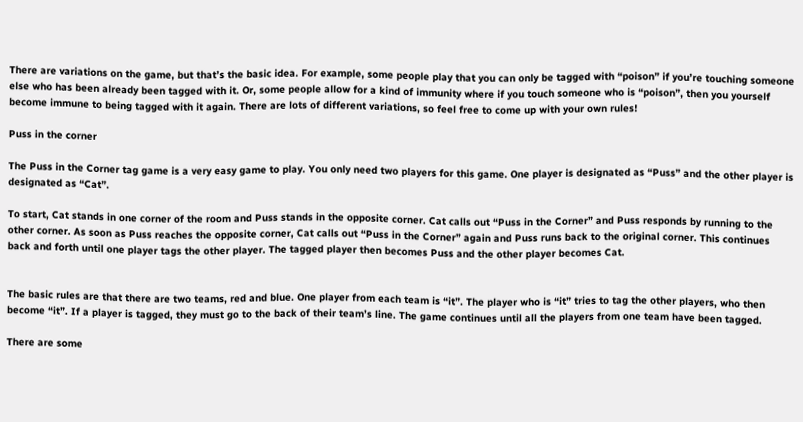There are variations on the game, but that’s the basic idea. For example, some people play that you can only be tagged with “poison” if you’re touching someone else who has been already been tagged with it. Or, some people allow for a kind of immunity where if you touch someone who is “poison”, then you yourself become immune to being tagged with it again. There are lots of different variations, so feel free to come up with your own rules!

Puss in the corner

The Puss in the Corner tag game is a very easy game to play. You only need two players for this game. One player is designated as “Puss” and the other player is designated as “Cat”.

To start, Cat stands in one corner of the room and Puss stands in the opposite corner. Cat calls out “Puss in the Corner” and Puss responds by running to the other corner. As soon as Puss reaches the opposite corner, Cat calls out “Puss in the Corner” again and Puss runs back to the original corner. This continues back and forth until one player tags the other player. The tagged player then becomes Puss and the other player becomes Cat.


The basic rules are that there are two teams, red and blue. One player from each team is “it”. The player who is “it” tries to tag the other players, who then become “it”. If a player is tagged, they must go to the back of their team’s line. The game continues until all the players from one team have been tagged.

There are some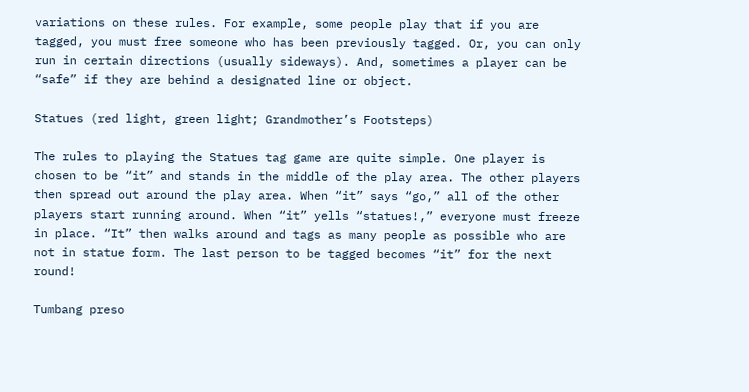variations on these rules. For example, some people play that if you are tagged, you must free someone who has been previously tagged. Or, you can only run in certain directions (usually sideways). And, sometimes a player can be “safe” if they are behind a designated line or object.

Statues (red light, green light; Grandmother’s Footsteps)

The rules to playing the Statues tag game are quite simple. One player is chosen to be “it” and stands in the middle of the play area. The other players then spread out around the play area. When “it” says “go,” all of the other players start running around. When “it” yells “statues!,” everyone must freeze in place. “It” then walks around and tags as many people as possible who are not in statue form. The last person to be tagged becomes “it” for the next round!

Tumbang preso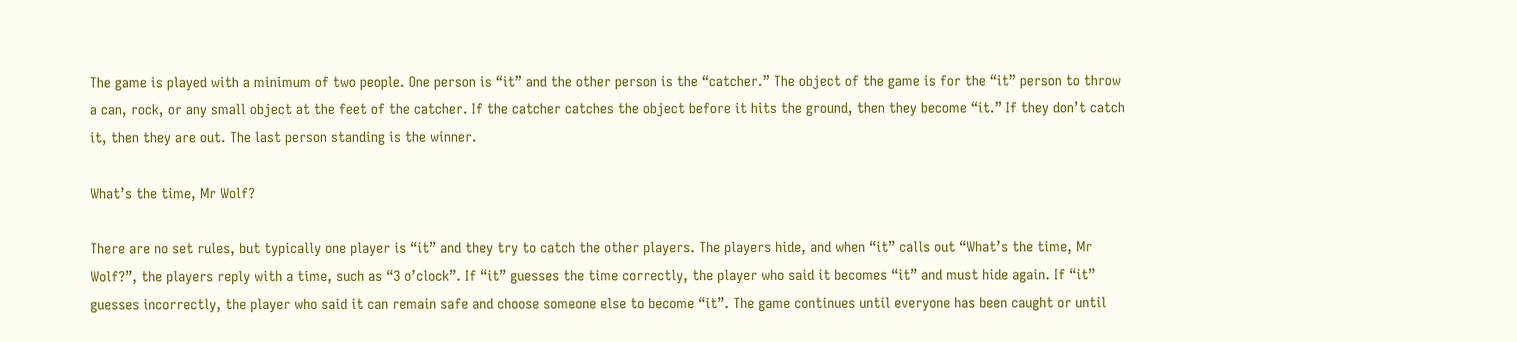The game is played with a minimum of two people. One person is “it” and the other person is the “catcher.” The object of the game is for the “it” person to throw a can, rock, or any small object at the feet of the catcher. If the catcher catches the object before it hits the ground, then they become “it.” If they don’t catch it, then they are out. The last person standing is the winner.

What’s the time, Mr Wolf?

There are no set rules, but typically one player is “it” and they try to catch the other players. The players hide, and when “it” calls out “What’s the time, Mr Wolf?”, the players reply with a time, such as “3 o’clock”. If “it” guesses the time correctly, the player who said it becomes “it” and must hide again. If “it” guesses incorrectly, the player who said it can remain safe and choose someone else to become “it”. The game continues until everyone has been caught or until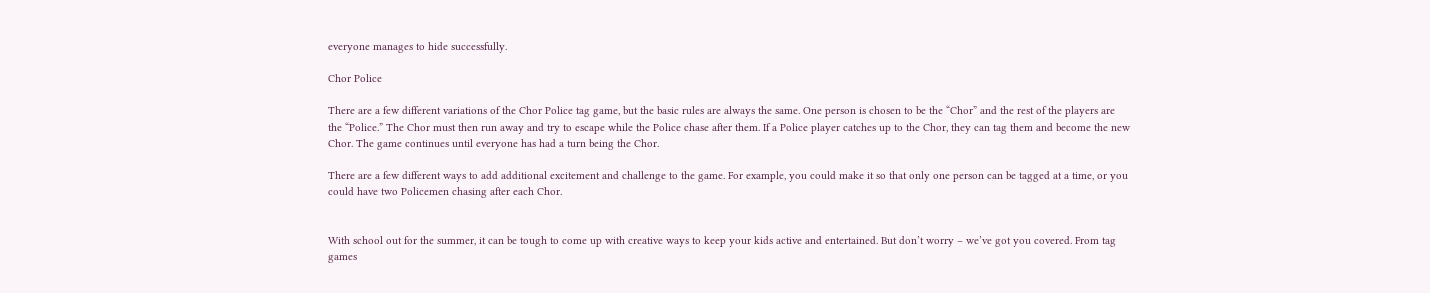everyone manages to hide successfully.

Chor Police

There are a few different variations of the Chor Police tag game, but the basic rules are always the same. One person is chosen to be the “Chor” and the rest of the players are the “Police.” The Chor must then run away and try to escape while the Police chase after them. If a Police player catches up to the Chor, they can tag them and become the new Chor. The game continues until everyone has had a turn being the Chor.

There are a few different ways to add additional excitement and challenge to the game. For example, you could make it so that only one person can be tagged at a time, or you could have two Policemen chasing after each Chor.


With school out for the summer, it can be tough to come up with creative ways to keep your kids active and entertained. But don’t worry – we’ve got you covered. From tag games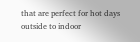that are perfect for hot days outside to indoor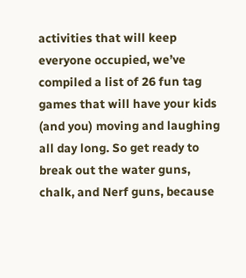activities that will keep everyone occupied, we’ve compiled a list of 26 fun tag games that will have your kids (and you) moving and laughing all day long. So get ready to break out the water guns, chalk, and Nerf guns, because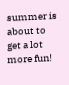summer is about to get a lot more fun!